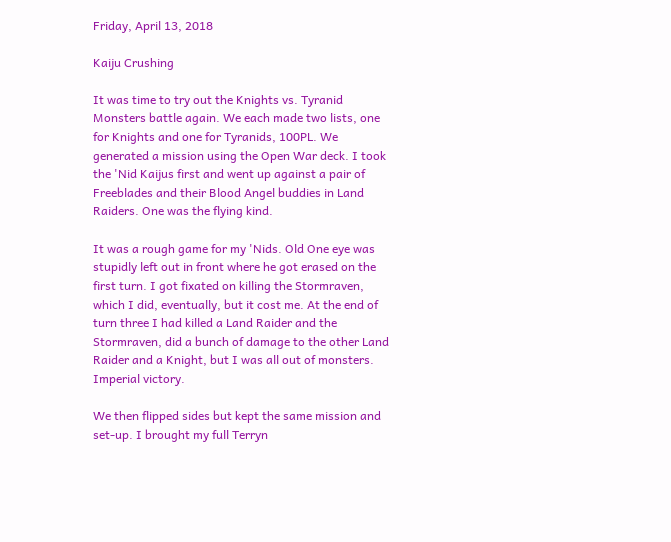Friday, April 13, 2018

Kaiju Crushing

It was time to try out the Knights vs. Tyranid Monsters battle again. We each made two lists, one for Knights and one for Tyranids, 100PL. We generated a mission using the Open War deck. I took the 'Nid Kaijus first and went up against a pair of Freeblades and their Blood Angel buddies in Land Raiders. One was the flying kind.

It was a rough game for my 'Nids. Old One eye was stupidly left out in front where he got erased on the first turn. I got fixated on killing the Stormraven, which I did, eventually, but it cost me. At the end of turn three I had killed a Land Raider and the Stormraven, did a bunch of damage to the other Land Raider and a Knight, but I was all out of monsters. Imperial victory.

We then flipped sides but kept the same mission and set-up. I brought my full Terryn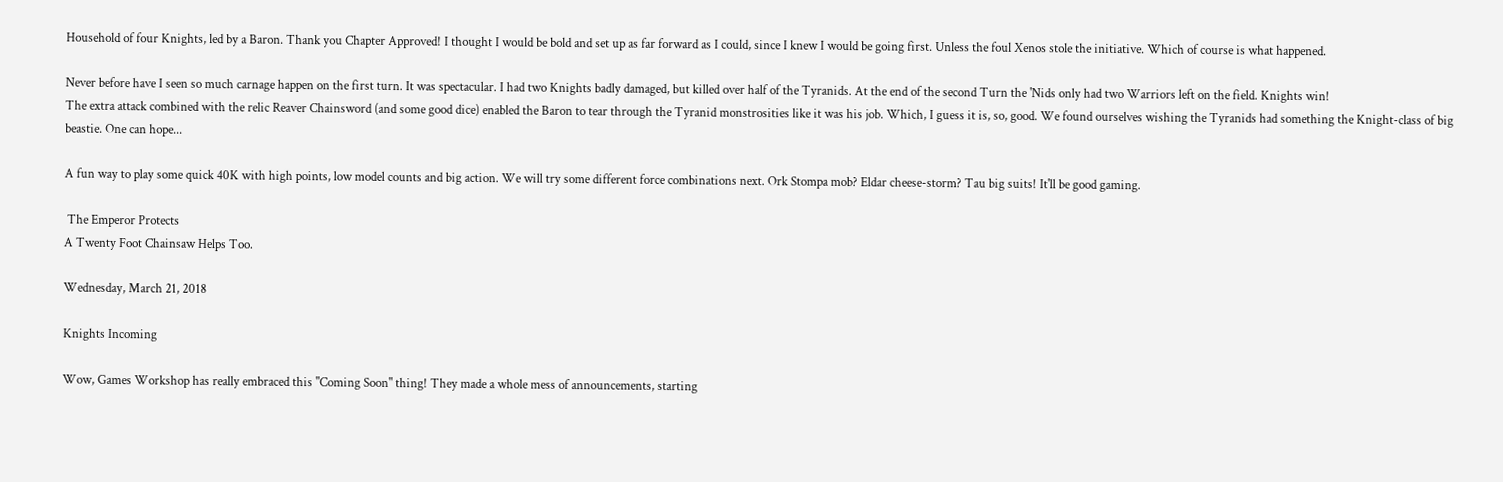Household of four Knights, led by a Baron. Thank you Chapter Approved! I thought I would be bold and set up as far forward as I could, since I knew I would be going first. Unless the foul Xenos stole the initiative. Which of course is what happened.

Never before have I seen so much carnage happen on the first turn. It was spectacular. I had two Knights badly damaged, but killed over half of the Tyranids. At the end of the second Turn the 'Nids only had two Warriors left on the field. Knights win!
The extra attack combined with the relic Reaver Chainsword (and some good dice) enabled the Baron to tear through the Tyranid monstrosities like it was his job. Which, I guess it is, so, good. We found ourselves wishing the Tyranids had something the Knight-class of big beastie. One can hope...

A fun way to play some quick 40K with high points, low model counts and big action. We will try some different force combinations next. Ork Stompa mob? Eldar cheese-storm? Tau big suits! It'll be good gaming.

 The Emperor Protects
A Twenty Foot Chainsaw Helps Too.

Wednesday, March 21, 2018

Knights Incoming

Wow, Games Workshop has really embraced this "Coming Soon" thing! They made a whole mess of announcements, starting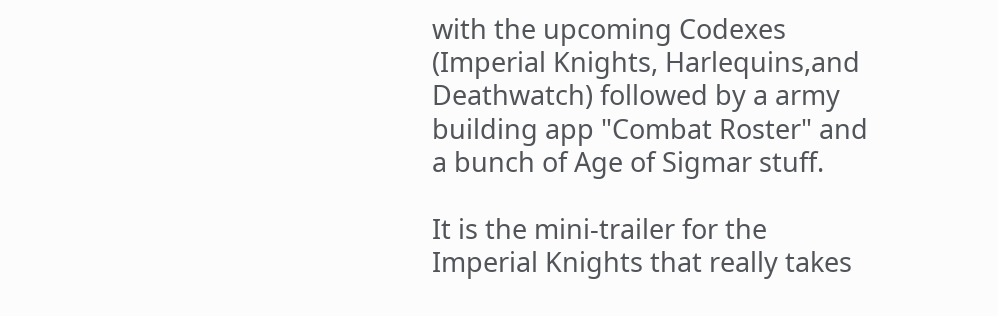with the upcoming Codexes (Imperial Knights, Harlequins,and Deathwatch) followed by a army building app "Combat Roster" and a bunch of Age of Sigmar stuff.

It is the mini-trailer for the Imperial Knights that really takes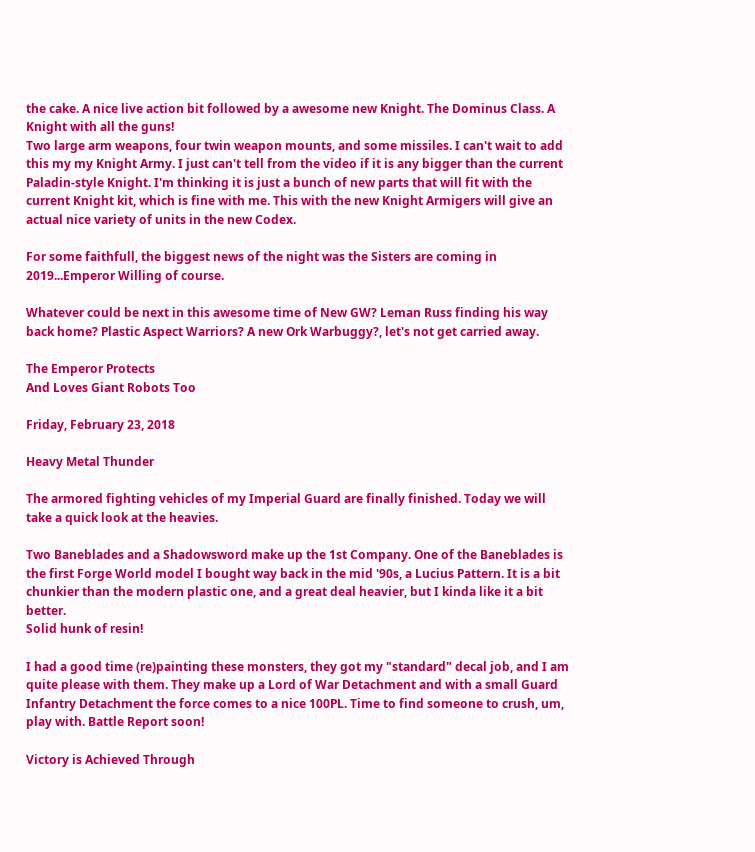the cake. A nice live action bit followed by a awesome new Knight. The Dominus Class. A Knight with all the guns!
Two large arm weapons, four twin weapon mounts, and some missiles. I can't wait to add this my my Knight Army. I just can't tell from the video if it is any bigger than the current Paladin-style Knight. I'm thinking it is just a bunch of new parts that will fit with the current Knight kit, which is fine with me. This with the new Knight Armigers will give an actual nice variety of units in the new Codex.

For some faithfull, the biggest news of the night was the Sisters are coming in 2019...Emperor Willing of course.

Whatever could be next in this awesome time of New GW? Leman Russ finding his way back home? Plastic Aspect Warriors? A new Ork Warbuggy?, let's not get carried away.

The Emperor Protects
And Loves Giant Robots Too

Friday, February 23, 2018

Heavy Metal Thunder

The armored fighting vehicles of my Imperial Guard are finally finished. Today we will take a quick look at the heavies.

Two Baneblades and a Shadowsword make up the 1st Company. One of the Baneblades is the first Forge World model I bought way back in the mid '90s, a Lucius Pattern. It is a bit chunkier than the modern plastic one, and a great deal heavier, but I kinda like it a bit better.
Solid hunk of resin!

I had a good time (re)painting these monsters, they got my "standard" decal job, and I am quite please with them. They make up a Lord of War Detachment and with a small Guard Infantry Detachment the force comes to a nice 100PL. Time to find someone to crush, um, play with. Battle Report soon!

Victory is Achieved Through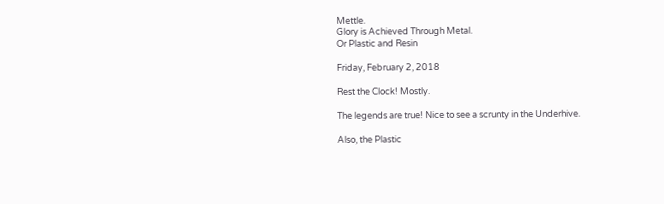Mettle.
Glory is Achieved Through Metal.
Or Plastic and Resin

Friday, February 2, 2018

Rest the Clock! Mostly.

The legends are true! Nice to see a scrunty in the Underhive.

Also, the Plastic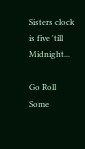Sisters clock is five 'till Midnight...

Go Roll Some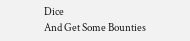Dice
And Get Some Bounties